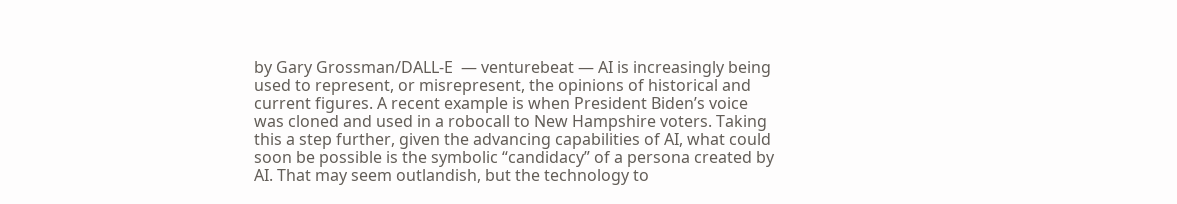by Gary Grossman/DALL-E  — venturebeat — AI is increasingly being used to represent, or misrepresent, the opinions of historical and current figures. A recent example is when President Biden’s voice was cloned and used in a robocall to New Hampshire voters. Taking this a step further, given the advancing capabilities of AI, what could soon be possible is the symbolic “candidacy” of a persona created by AI. That may seem outlandish, but the technology to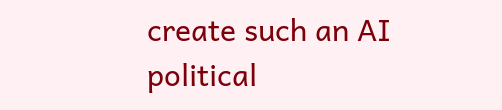create such an AI political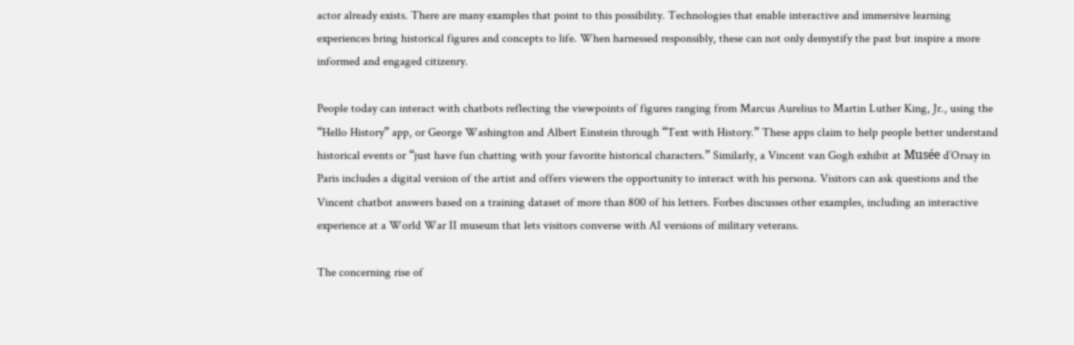actor already exists. There are many examples that point to this possibility. Technologies that enable interactive and immersive learning experiences bring historical figures and concepts to life. When harnessed responsibly, these can not only demystify the past but inspire a more informed and engaged citizenry.

People today can interact with chatbots reflecting the viewpoints of figures ranging from Marcus Aurelius to Martin Luther King, Jr., using the “Hello History” app, or George Washington and Albert Einstein through “Text with History.” These apps claim to help people better understand historical events or “just have fun chatting with your favorite historical characters.” Similarly, a Vincent van Gogh exhibit at Musée d’Orsay in Paris includes a digital version of the artist and offers viewers the opportunity to interact with his persona. Visitors can ask questions and the Vincent chatbot answers based on a training dataset of more than 800 of his letters. Forbes discusses other examples, including an interactive experience at a World War II museum that lets visitors converse with AI versions of military veterans.

The concerning rise of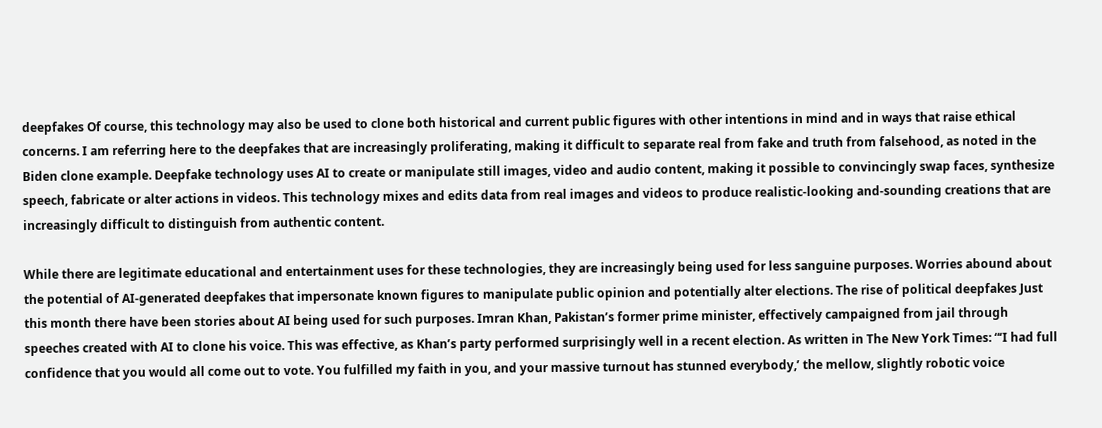deepfakes Of course, this technology may also be used to clone both historical and current public figures with other intentions in mind and in ways that raise ethical concerns. I am referring here to the deepfakes that are increasingly proliferating, making it difficult to separate real from fake and truth from falsehood, as noted in the Biden clone example. Deepfake technology uses AI to create or manipulate still images, video and audio content, making it possible to convincingly swap faces, synthesize speech, fabricate or alter actions in videos. This technology mixes and edits data from real images and videos to produce realistic-looking and-sounding creations that are increasingly difficult to distinguish from authentic content.

While there are legitimate educational and entertainment uses for these technologies, they are increasingly being used for less sanguine purposes. Worries abound about the potential of AI-generated deepfakes that impersonate known figures to manipulate public opinion and potentially alter elections. The rise of political deepfakes Just this month there have been stories about AI being used for such purposes. Imran Khan, Pakistan’s former prime minister, effectively campaigned from jail through speeches created with AI to clone his voice. This was effective, as Khan’s party performed surprisingly well in a recent election. As written in The New York Times: “‘I had full confidence that you would all come out to vote. You fulfilled my faith in you, and your massive turnout has stunned everybody,’ the mellow, slightly robotic voice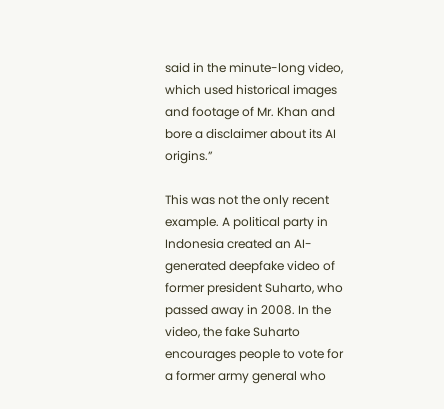said in the minute-long video, which used historical images and footage of Mr. Khan and bore a disclaimer about its AI origins.”

This was not the only recent example. A political party in Indonesia created an AI-generated deepfake video of former president Suharto, who passed away in 2008. In the video, the fake Suharto encourages people to vote for a former army general who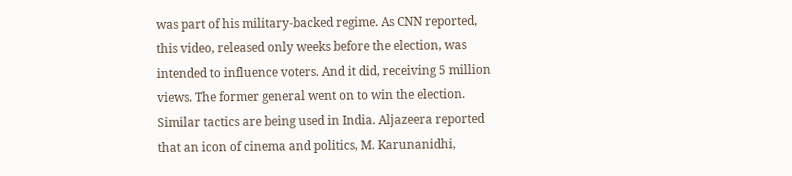was part of his military-backed regime. As CNN reported, this video, released only weeks before the election, was intended to influence voters. And it did, receiving 5 million views. The former general went on to win the election. Similar tactics are being used in India. Aljazeera reported that an icon of cinema and politics, M. Karunanidhi,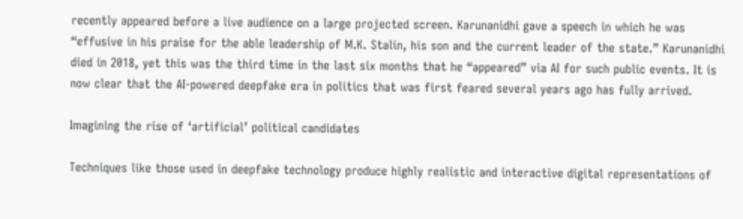recently appeared before a live audience on a large projected screen. Karunanidhi gave a speech in which he was “effusive in his praise for the able leadership of M.K. Stalin, his son and the current leader of the state.” Karunanidhi died in 2018, yet this was the third time in the last six months that he “appeared” via AI for such public events. It is now clear that the AI-powered deepfake era in politics that was first feared several years ago has fully arrived.

Imagining the rise of ‘artificial’ political candidates

Techniques like those used in deepfake technology produce highly realistic and interactive digital representations of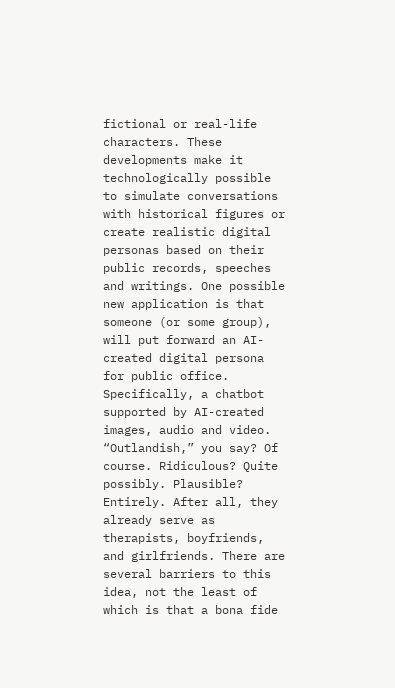fictional or real-life characters. These developments make it technologically possible to simulate conversations with historical figures or create realistic digital personas based on their public records, speeches and writings. One possible new application is that someone (or some group), will put forward an AI-created digital persona for public office. Specifically, a chatbot supported by AI-created images, audio and video. “Outlandish,” you say? Of course. Ridiculous? Quite possibly. Plausible? Entirely. After all, they already serve as therapists, boyfriends, and girlfriends. There are several barriers to this idea, not the least of which is that a bona fide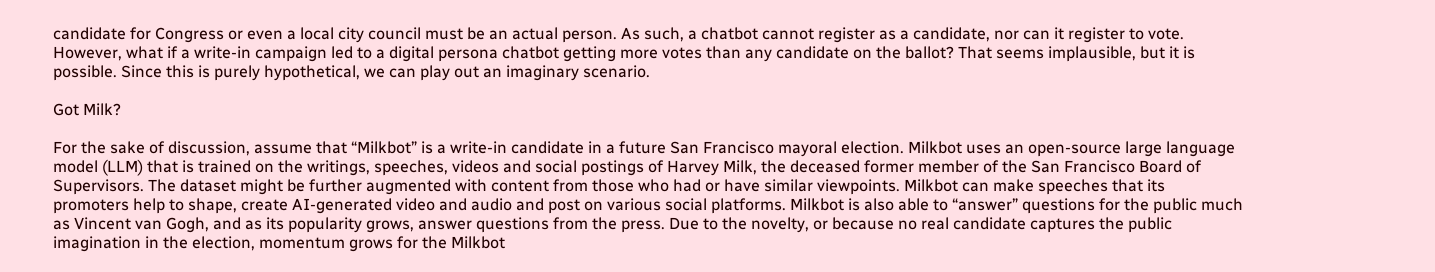candidate for Congress or even a local city council must be an actual person. As such, a chatbot cannot register as a candidate, nor can it register to vote. However, what if a write-in campaign led to a digital persona chatbot getting more votes than any candidate on the ballot? That seems implausible, but it is possible. Since this is purely hypothetical, we can play out an imaginary scenario.

Got Milk?

For the sake of discussion, assume that “Milkbot” is a write-in candidate in a future San Francisco mayoral election. Milkbot uses an open-source large language model (LLM) that is trained on the writings, speeches, videos and social postings of Harvey Milk, the deceased former member of the San Francisco Board of Supervisors. The dataset might be further augmented with content from those who had or have similar viewpoints. Milkbot can make speeches that its promoters help to shape, create AI-generated video and audio and post on various social platforms. Milkbot is also able to “answer” questions for the public much as Vincent van Gogh, and as its popularity grows, answer questions from the press. Due to the novelty, or because no real candidate captures the public imagination in the election, momentum grows for the Milkbot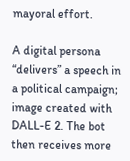mayoral effort.

A digital persona “delivers” a speech in a political campaign; image created with DALL-E 2. The bot then receives more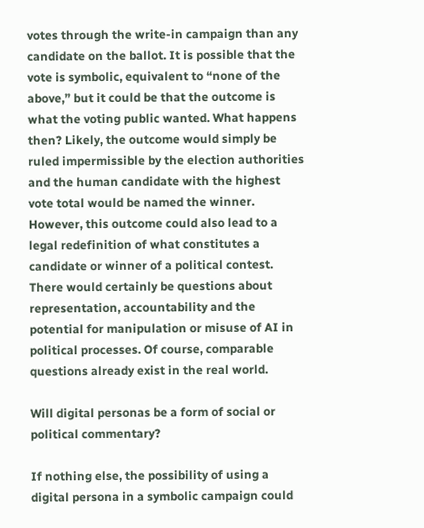votes through the write-in campaign than any candidate on the ballot. It is possible that the vote is symbolic, equivalent to “none of the above,” but it could be that the outcome is what the voting public wanted. What happens then? Likely, the outcome would simply be ruled impermissible by the election authorities and the human candidate with the highest vote total would be named the winner. However, this outcome could also lead to a legal redefinition of what constitutes a candidate or winner of a political contest. There would certainly be questions about representation, accountability and the potential for manipulation or misuse of AI in political processes. Of course, comparable questions already exist in the real world.

Will digital personas be a form of social or political commentary?

If nothing else, the possibility of using a digital persona in a symbolic campaign could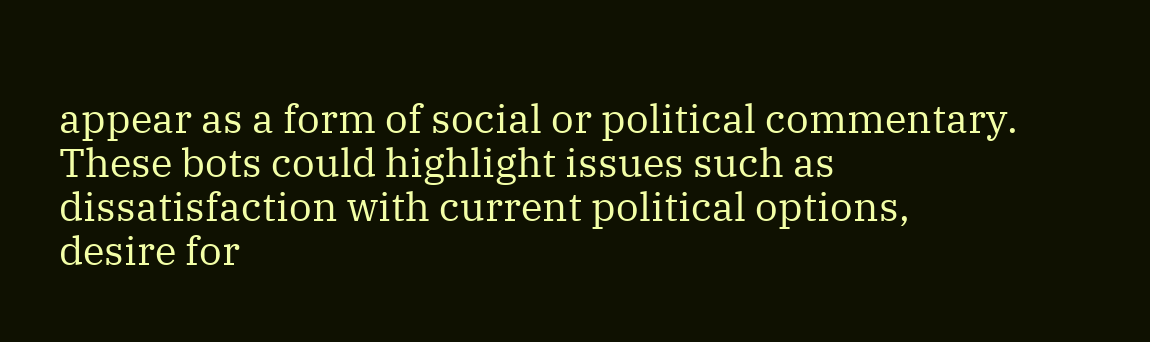appear as a form of social or political commentary. These bots could highlight issues such as dissatisfaction with current political options, desire for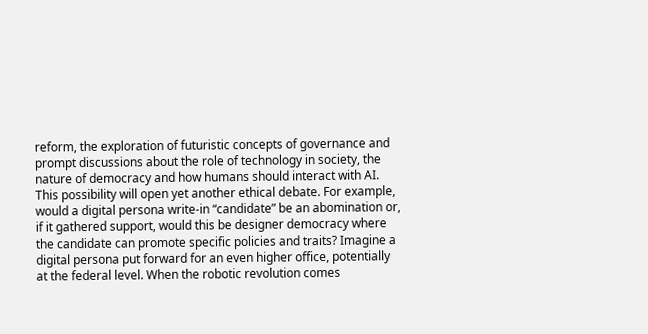reform, the exploration of futuristic concepts of governance and prompt discussions about the role of technology in society, the nature of democracy and how humans should interact with AI. This possibility will open yet another ethical debate. For example, would a digital persona write-in “candidate” be an abomination or, if it gathered support, would this be designer democracy where the candidate can promote specific policies and traits? Imagine a digital persona put forward for an even higher office, potentially at the federal level. When the robotic revolution comes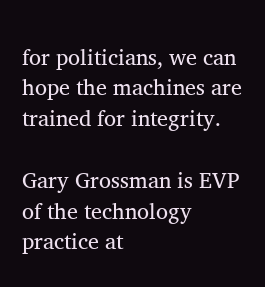for politicians, we can hope the machines are trained for integrity.

Gary Grossman is EVP of the technology practice at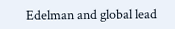Edelman and global lead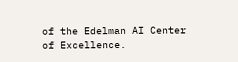of the Edelman AI Center of Excellence.